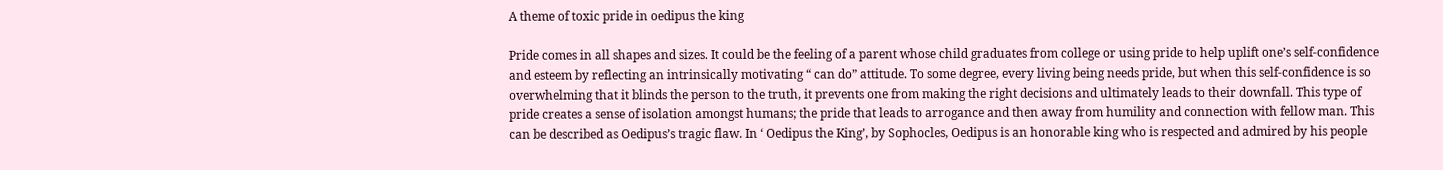A theme of toxic pride in oedipus the king

Pride comes in all shapes and sizes. It could be the feeling of a parent whose child graduates from college or using pride to help uplift one’s self-confidence and esteem by reflecting an intrinsically motivating “ can do” attitude. To some degree, every living being needs pride, but when this self-confidence is so overwhelming that it blinds the person to the truth, it prevents one from making the right decisions and ultimately leads to their downfall. This type of pride creates a sense of isolation amongst humans; the pride that leads to arrogance and then away from humility and connection with fellow man. This can be described as Oedipus’s tragic flaw. In ‘ Oedipus the King’, by Sophocles, Oedipus is an honorable king who is respected and admired by his people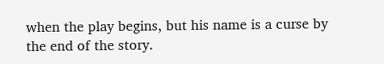when the play begins, but his name is a curse by the end of the story.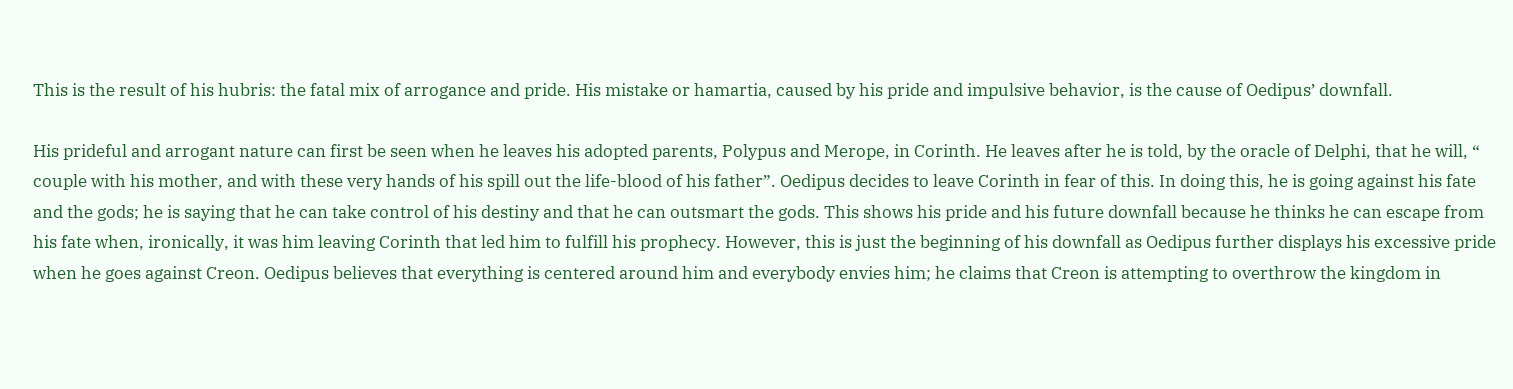This is the result of his hubris: the fatal mix of arrogance and pride. His mistake or hamartia, caused by his pride and impulsive behavior, is the cause of Oedipus’ downfall.

His prideful and arrogant nature can first be seen when he leaves his adopted parents, Polypus and Merope, in Corinth. He leaves after he is told, by the oracle of Delphi, that he will, “ couple with his mother, and with these very hands of his spill out the life-blood of his father”. Oedipus decides to leave Corinth in fear of this. In doing this, he is going against his fate and the gods; he is saying that he can take control of his destiny and that he can outsmart the gods. This shows his pride and his future downfall because he thinks he can escape from his fate when, ironically, it was him leaving Corinth that led him to fulfill his prophecy. However, this is just the beginning of his downfall as Oedipus further displays his excessive pride when he goes against Creon. Oedipus believes that everything is centered around him and everybody envies him; he claims that Creon is attempting to overthrow the kingdom in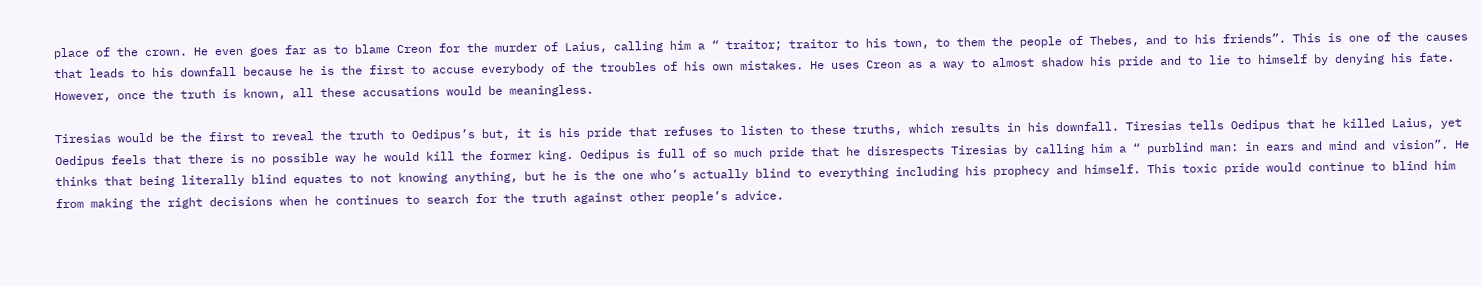place of the crown. He even goes far as to blame Creon for the murder of Laius, calling him a “ traitor; traitor to his town, to them the people of Thebes, and to his friends”. This is one of the causes that leads to his downfall because he is the first to accuse everybody of the troubles of his own mistakes. He uses Creon as a way to almost shadow his pride and to lie to himself by denying his fate. However, once the truth is known, all these accusations would be meaningless.

Tiresias would be the first to reveal the truth to Oedipus’s but, it is his pride that refuses to listen to these truths, which results in his downfall. Tiresias tells Oedipus that he killed Laius, yet Oedipus feels that there is no possible way he would kill the former king. Oedipus is full of so much pride that he disrespects Tiresias by calling him a “ purblind man: in ears and mind and vision”. He thinks that being literally blind equates to not knowing anything, but he is the one who’s actually blind to everything including his prophecy and himself. This toxic pride would continue to blind him from making the right decisions when he continues to search for the truth against other people’s advice.